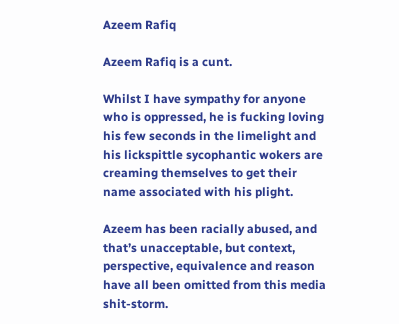Azeem Rafiq

Azeem Rafiq is a cunt.

Whilst I have sympathy for anyone who is oppressed, he is fucking loving his few seconds in the limelight and his lickspittle sycophantic wokers are creaming themselves to get their name associated with his plight.

Azeem has been racially abused, and that’s unacceptable, but context, perspective, equivalence and reason have all been omitted from this media shit-storm.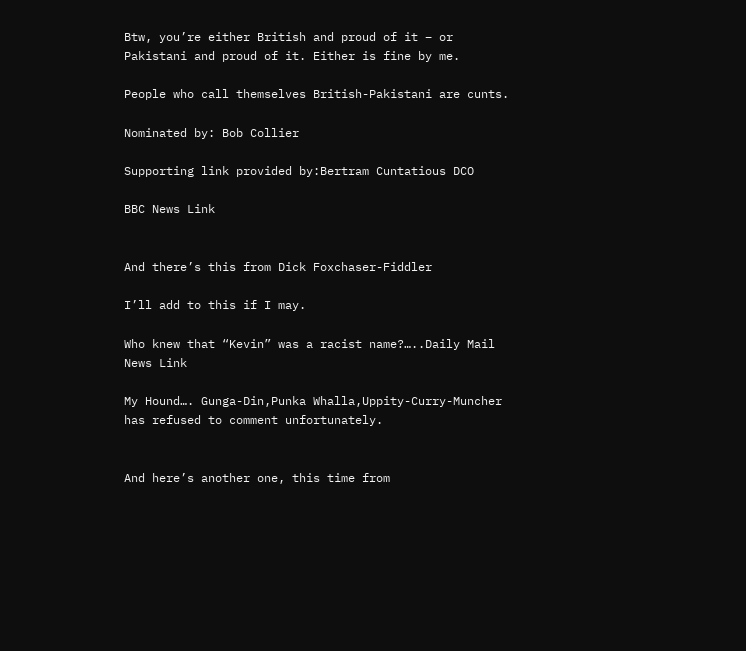Btw, you’re either British and proud of it – or Pakistani and proud of it. Either is fine by me.

People who call themselves British-Pakistani are cunts.

Nominated by: Bob Collier

Supporting link provided by:Bertram Cuntatious DCO

BBC News Link


And there’s this from Dick Foxchaser-Fiddler

I’ll add to this if I may.

Who knew that “Kevin” was a racist name?…..Daily Mail News Link

My Hound…. Gunga-Din,Punka Whalla,Uppity-Curry-Muncher has refused to comment unfortunately.


And here’s another one, this time from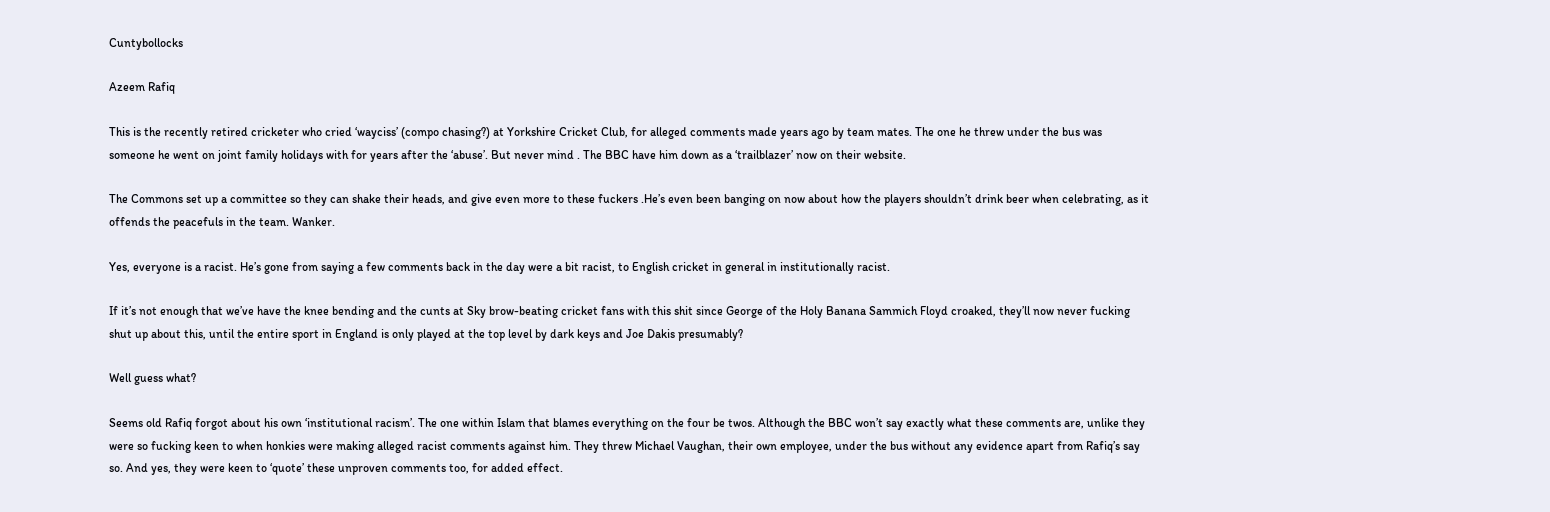Cuntybollocks

Azeem Rafiq

This is the recently retired cricketer who cried ‘wayciss’ (compo chasing?) at Yorkshire Cricket Club, for alleged comments made years ago by team mates. The one he threw under the bus was someone he went on joint family holidays with for years after the ‘abuse’. But never mind . The BBC have him down as a ‘trailblazer’ now on their website.

The Commons set up a committee so they can shake their heads, and give even more to these fuckers .He’s even been banging on now about how the players shouldn’t drink beer when celebrating, as it offends the peacefuls in the team. Wanker.

Yes, everyone is a racist. He’s gone from saying a few comments back in the day were a bit racist, to English cricket in general in institutionally racist.

If it’s not enough that we’ve have the knee bending and the cunts at Sky brow-beating cricket fans with this shit since George of the Holy Banana Sammich Floyd croaked, they’ll now never fucking shut up about this, until the entire sport in England is only played at the top level by dark keys and Joe Dakis presumably?

Well guess what?

Seems old Rafiq forgot about his own ‘institutional racism’. The one within Islam that blames everything on the four be twos. Although the BBC won’t say exactly what these comments are, unlike they were so fucking keen to when honkies were making alleged racist comments against him. They threw Michael Vaughan, their own employee, under the bus without any evidence apart from Rafiq’s say so. And yes, they were keen to ‘quote’ these unproven comments too, for added effect.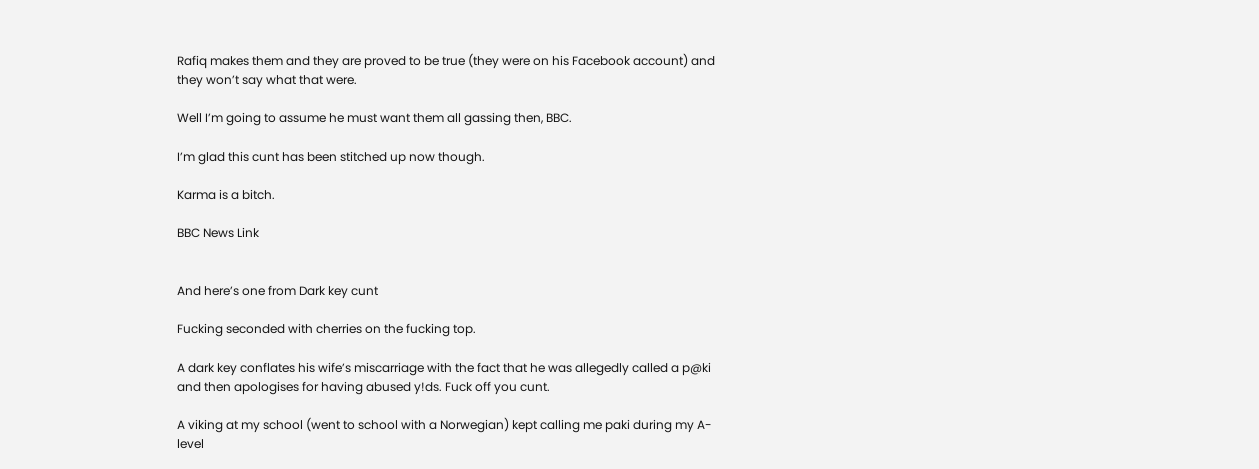Rafiq makes them and they are proved to be true (they were on his Facebook account) and they won’t say what that were.

Well I’m going to assume he must want them all gassing then, BBC.

I’m glad this cunt has been stitched up now though.

Karma is a bitch.

BBC News Link


And here’s one from Dark key cunt

Fucking seconded with cherries on the fucking top.

A dark key conflates his wife’s miscarriage with the fact that he was allegedly called a p@ki and then apologises for having abused y!ds. Fuck off you cunt.

A viking at my school (went to school with a Norwegian) kept calling me paki during my A-level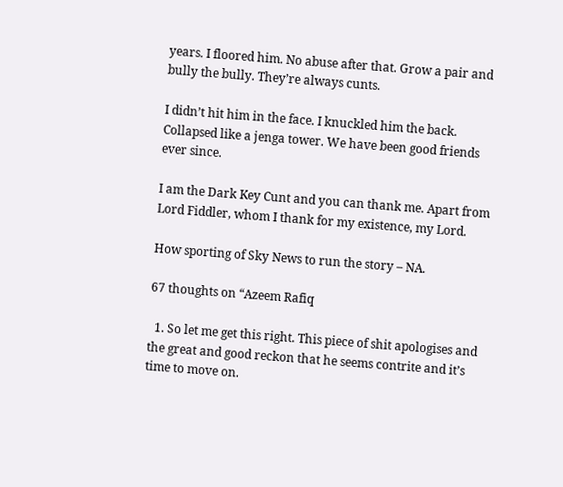years. I floored him. No abuse after that. Grow a pair and bully the bully. They’re always cunts.

I didn’t hit him in the face. I knuckled him the back. Collapsed like a jenga tower. We have been good friends ever since.

I am the Dark Key Cunt and you can thank me. Apart from Lord Fiddler, whom I thank for my existence, my Lord.

How sporting of Sky News to run the story – NA.

67 thoughts on “Azeem Rafiq

  1. So let me get this right. This piece of shit apologises and the great and good reckon that he seems contrite and it’s time to move on.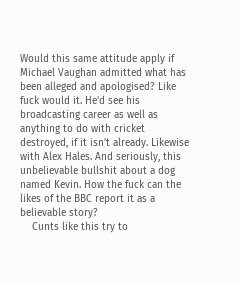Would this same attitude apply if Michael Vaughan admitted what has been alleged and apologised? Like fuck would it. He’d see his broadcasting career as well as anything to do with cricket destroyed, if it isn’t already. Likewise with Alex Hales. And seriously, this unbelievable bullshit about a dog named Kevin. How the fuck can the likes of the BBC report it as a believable story?
    Cunts like this try to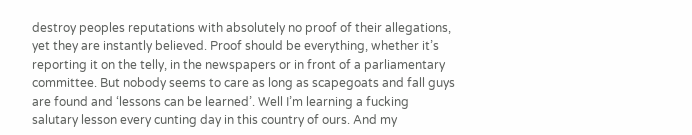destroy peoples reputations with absolutely no proof of their allegations, yet they are instantly believed. Proof should be everything, whether it’s reporting it on the telly, in the newspapers or in front of a parliamentary committee. But nobody seems to care as long as scapegoats and fall guys are found and ‘lessons can be learned’. Well I’m learning a fucking salutary lesson every cunting day in this country of ours. And my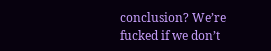conclusion? We’re fucked if we don’t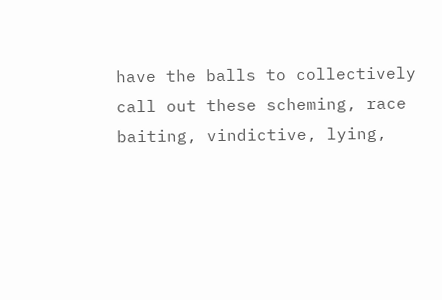have the balls to collectively call out these scheming, race baiting, vindictive, lying,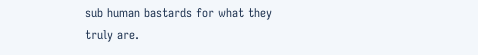sub human bastards for what they truly are.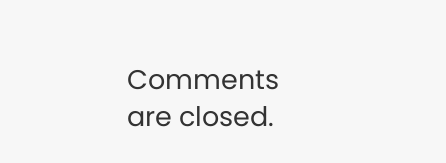Comments are closed.